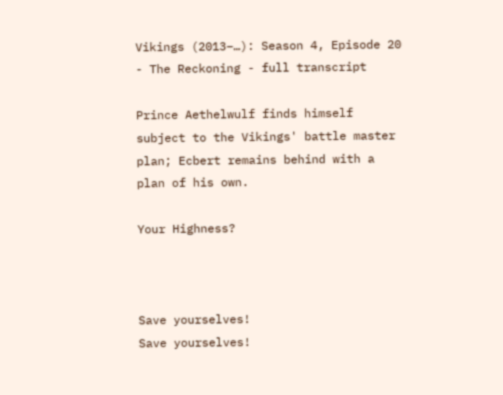Vikings (2013–…): Season 4, Episode 20 - The Reckoning - full transcript

Prince Aethelwulf finds himself subject to the Vikings' battle master plan; Ecbert remains behind with a plan of his own.

Your Highness?



Save yourselves!
Save yourselves!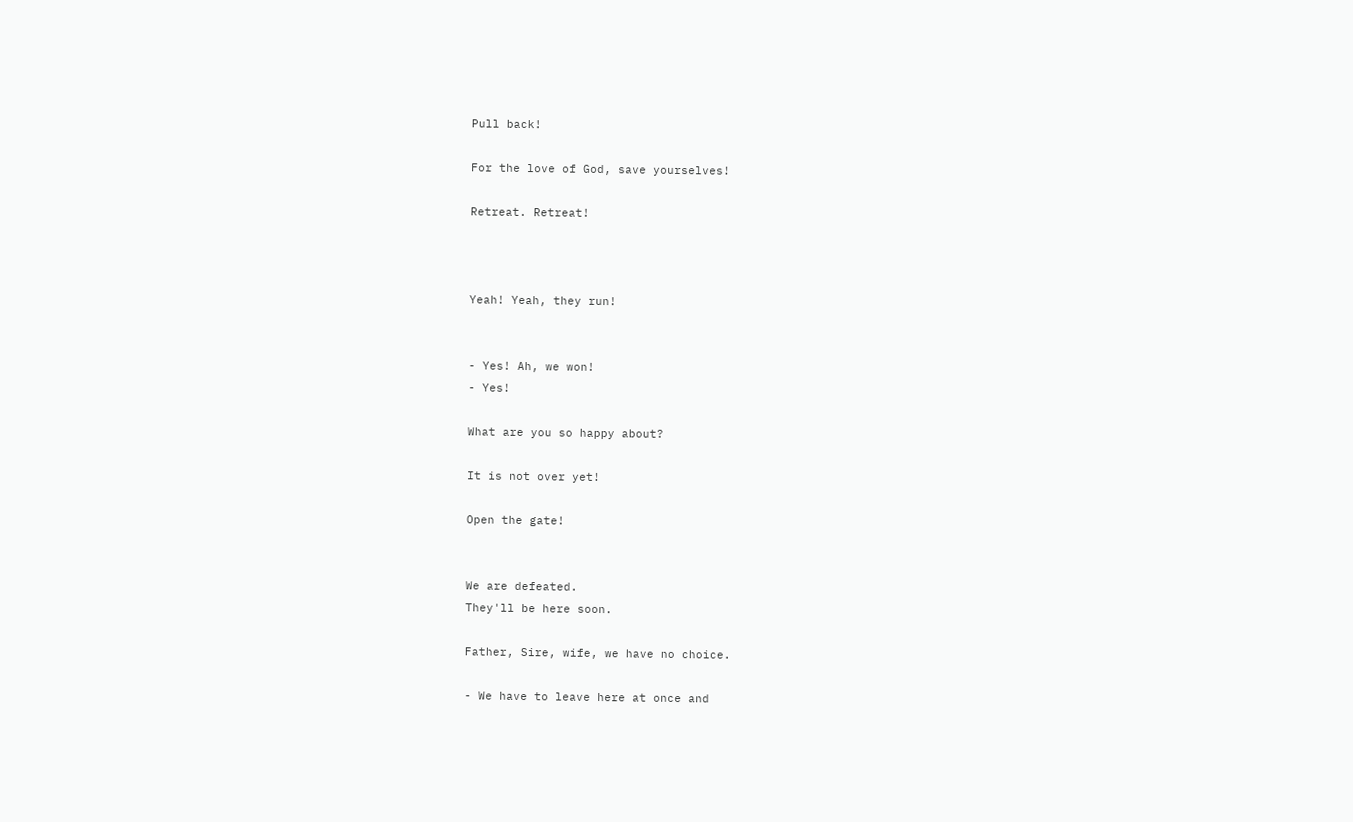Pull back!

For the love of God, save yourselves!

Retreat. Retreat!



Yeah! Yeah, they run!


- Yes! Ah, we won!
- Yes!

What are you so happy about?

It is not over yet!

Open the gate!


We are defeated.
They'll be here soon.

Father, Sire, wife, we have no choice.

- We have to leave here at once and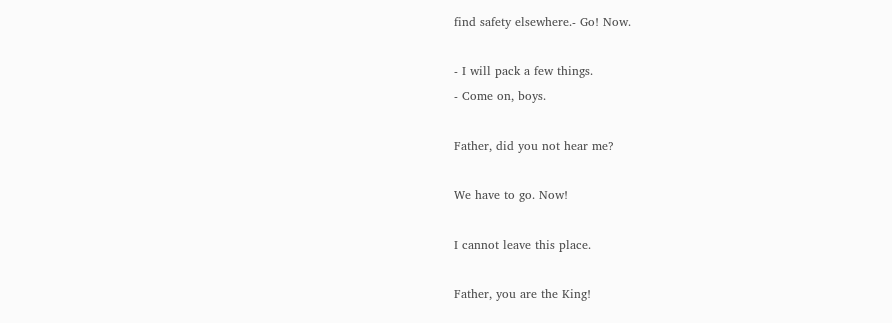find safety elsewhere.- Go! Now.

- I will pack a few things.
- Come on, boys.

Father, did you not hear me?

We have to go. Now!

I cannot leave this place.

Father, you are the King!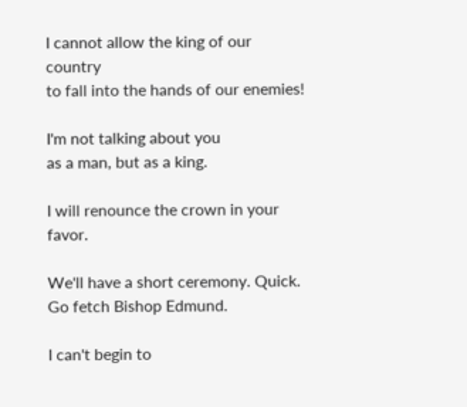I cannot allow the king of our country
to fall into the hands of our enemies!

I'm not talking about you
as a man, but as a king.

I will renounce the crown in your favor.

We'll have a short ceremony. Quick.
Go fetch Bishop Edmund.

I can't begin to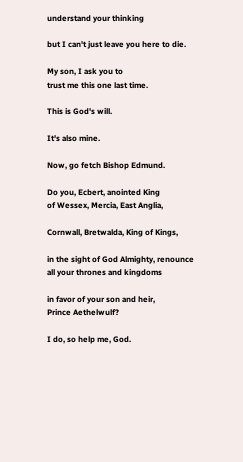understand your thinking

but I can't just leave you here to die.

My son, I ask you to
trust me this one last time.

This is God's will.

It's also mine.

Now, go fetch Bishop Edmund.

Do you, Ecbert, anointed King
of Wessex, Mercia, East Anglia,

Cornwall, Bretwalda, King of Kings,

in the sight of God Almighty, renounce
all your thrones and kingdoms

in favor of your son and heir,
Prince Aethelwulf?

I do, so help me, God.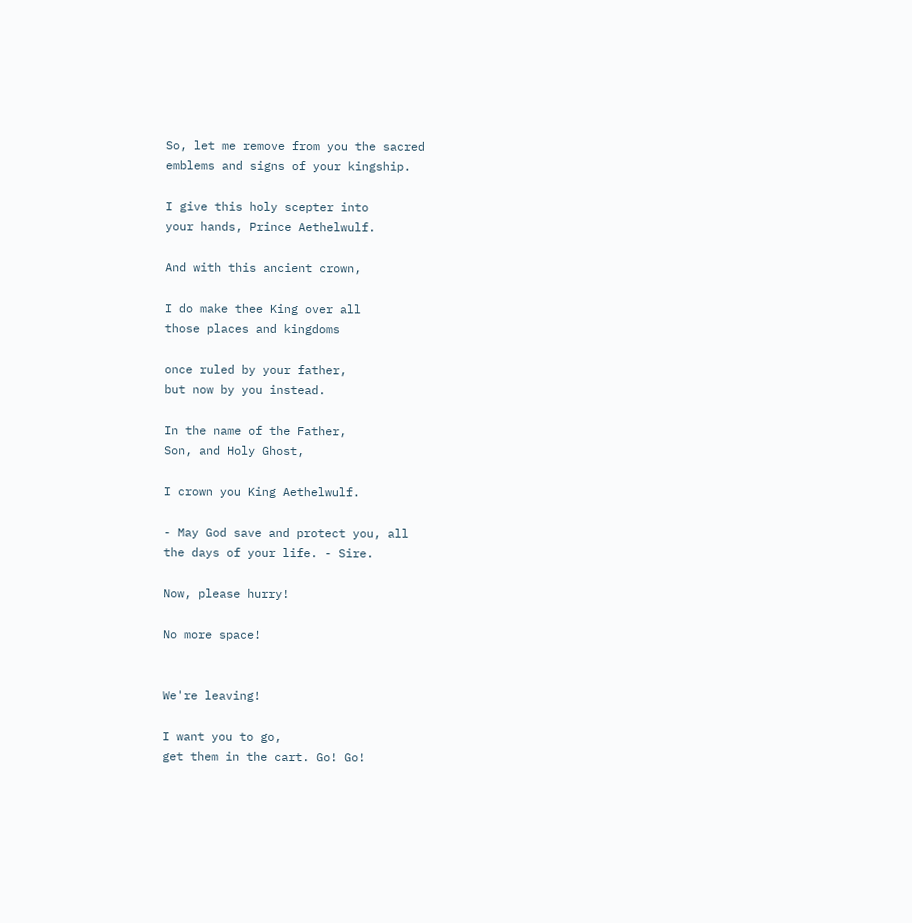So, let me remove from you the sacred
emblems and signs of your kingship.

I give this holy scepter into
your hands, Prince Aethelwulf.

And with this ancient crown,

I do make thee King over all
those places and kingdoms

once ruled by your father,
but now by you instead.

In the name of the Father,
Son, and Holy Ghost,

I crown you King Aethelwulf.

- May God save and protect you, all
the days of your life. - Sire.

Now, please hurry!

No more space!


We're leaving!

I want you to go,
get them in the cart. Go! Go!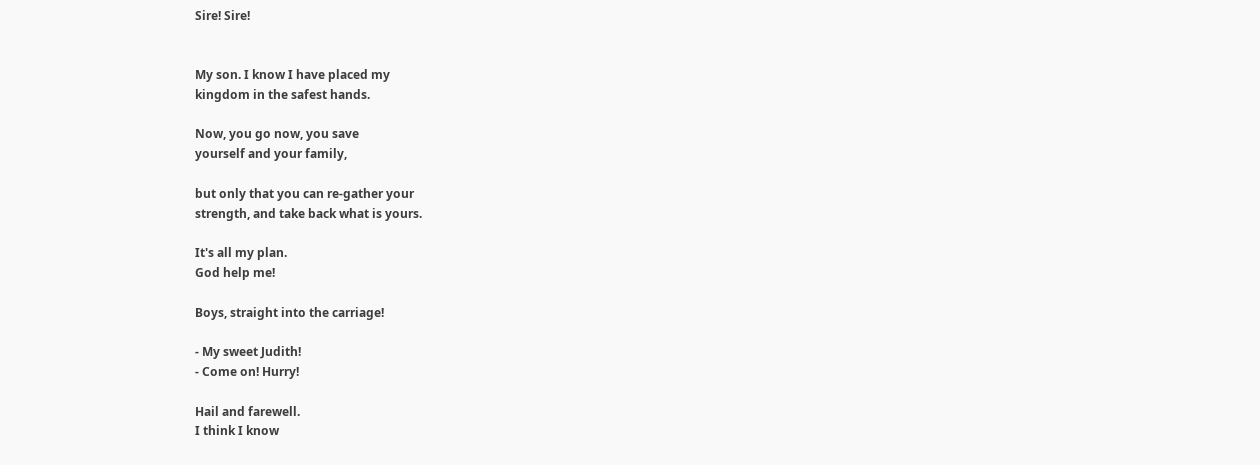Sire! Sire!


My son. I know I have placed my
kingdom in the safest hands.

Now, you go now, you save
yourself and your family,

but only that you can re-gather your
strength, and take back what is yours.

It's all my plan.
God help me!

Boys, straight into the carriage!

- My sweet Judith!
- Come on! Hurry!

Hail and farewell.
I think I know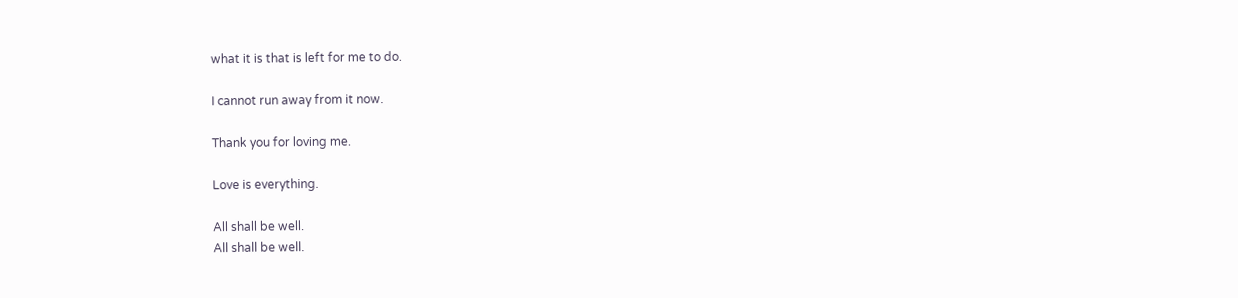what it is that is left for me to do.

I cannot run away from it now.

Thank you for loving me.

Love is everything.

All shall be well.
All shall be well.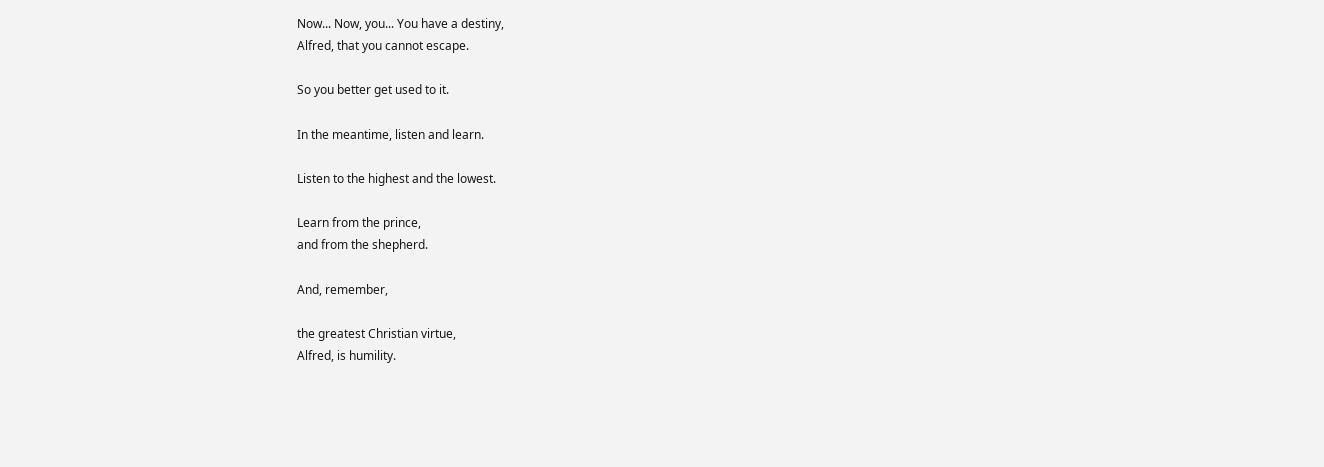Now... Now, you... You have a destiny,
Alfred, that you cannot escape.

So you better get used to it.

In the meantime, listen and learn.

Listen to the highest and the lowest.

Learn from the prince,
and from the shepherd.

And, remember,

the greatest Christian virtue,
Alfred, is humility.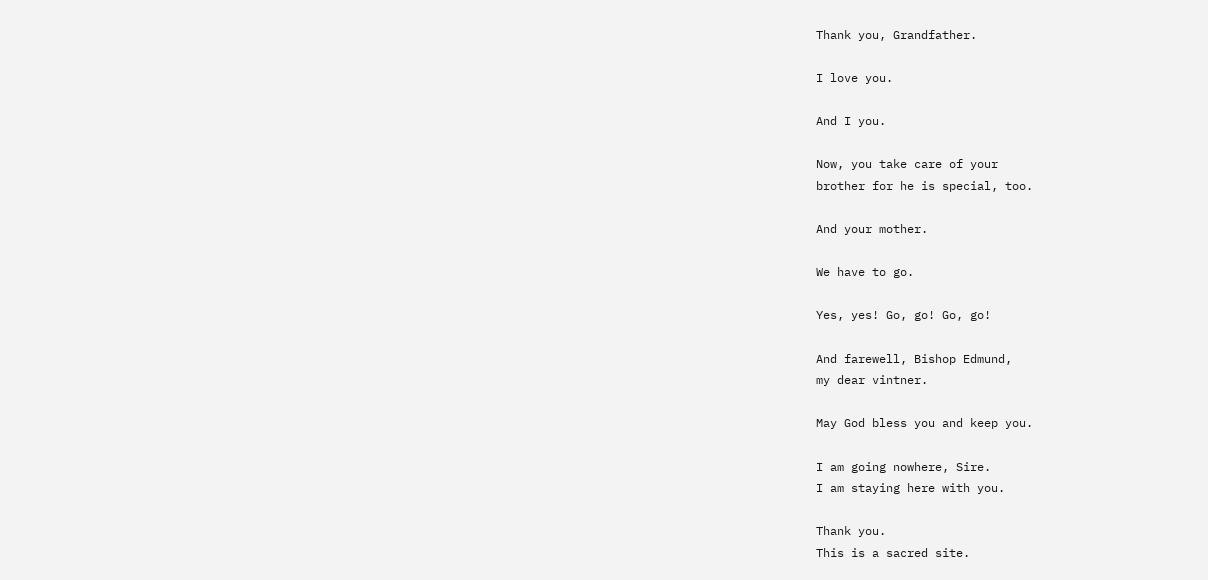Thank you, Grandfather.

I love you.

And I you.

Now, you take care of your
brother for he is special, too.

And your mother.

We have to go.

Yes, yes! Go, go! Go, go!

And farewell, Bishop Edmund,
my dear vintner.

May God bless you and keep you.

I am going nowhere, Sire.
I am staying here with you.

Thank you.
This is a sacred site.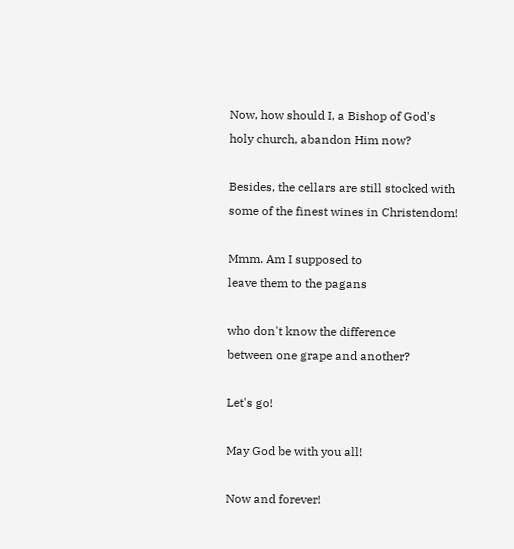Now, how should I, a Bishop of God's
holy church, abandon Him now?

Besides, the cellars are still stocked with
some of the finest wines in Christendom!

Mmm. Am I supposed to
leave them to the pagans

who don't know the difference
between one grape and another?

Let's go!

May God be with you all!

Now and forever!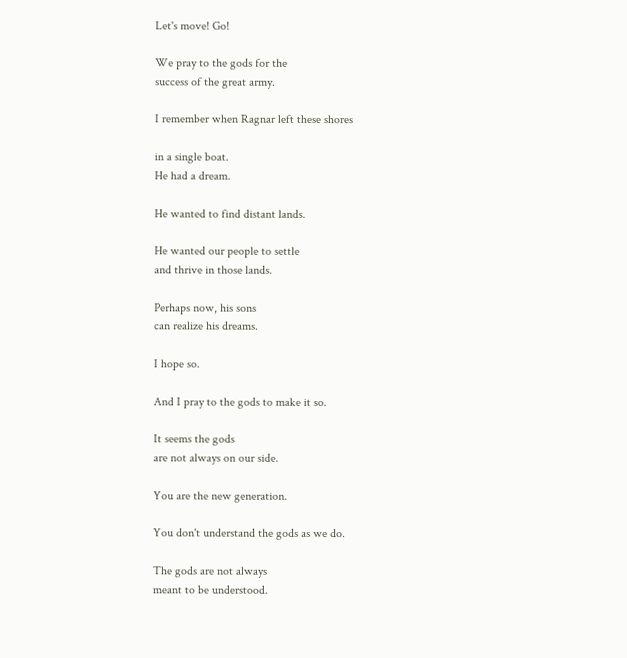Let's move! Go!

We pray to the gods for the
success of the great army.

I remember when Ragnar left these shores

in a single boat.
He had a dream.

He wanted to find distant lands.

He wanted our people to settle
and thrive in those lands.

Perhaps now, his sons
can realize his dreams.

I hope so.

And I pray to the gods to make it so.

It seems the gods
are not always on our side.

You are the new generation.

You don't understand the gods as we do.

The gods are not always
meant to be understood.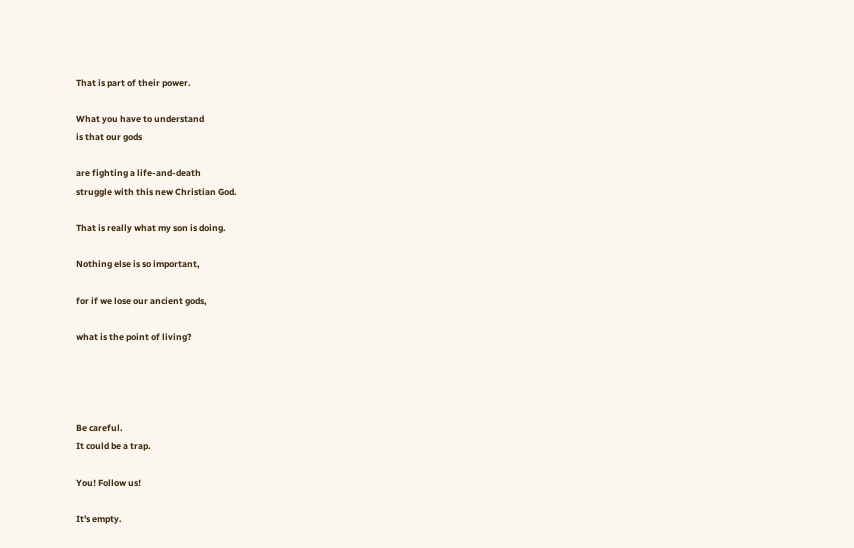That is part of their power.

What you have to understand
is that our gods

are fighting a life-and-death
struggle with this new Christian God.

That is really what my son is doing.

Nothing else is so important,

for if we lose our ancient gods,

what is the point of living?




Be careful.
It could be a trap.

You! Follow us!

It's empty.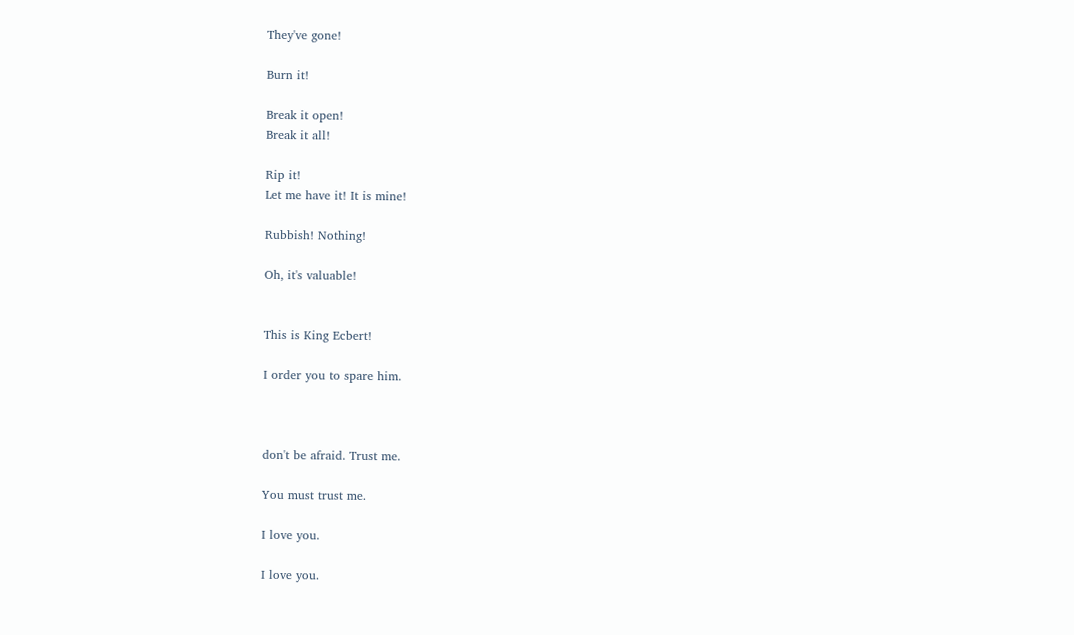They've gone!

Burn it!

Break it open!
Break it all!

Rip it!
Let me have it! It is mine!

Rubbish! Nothing!

Oh, it's valuable!


This is King Ecbert!

I order you to spare him.



don't be afraid. Trust me.

You must trust me.

I love you.

I love you.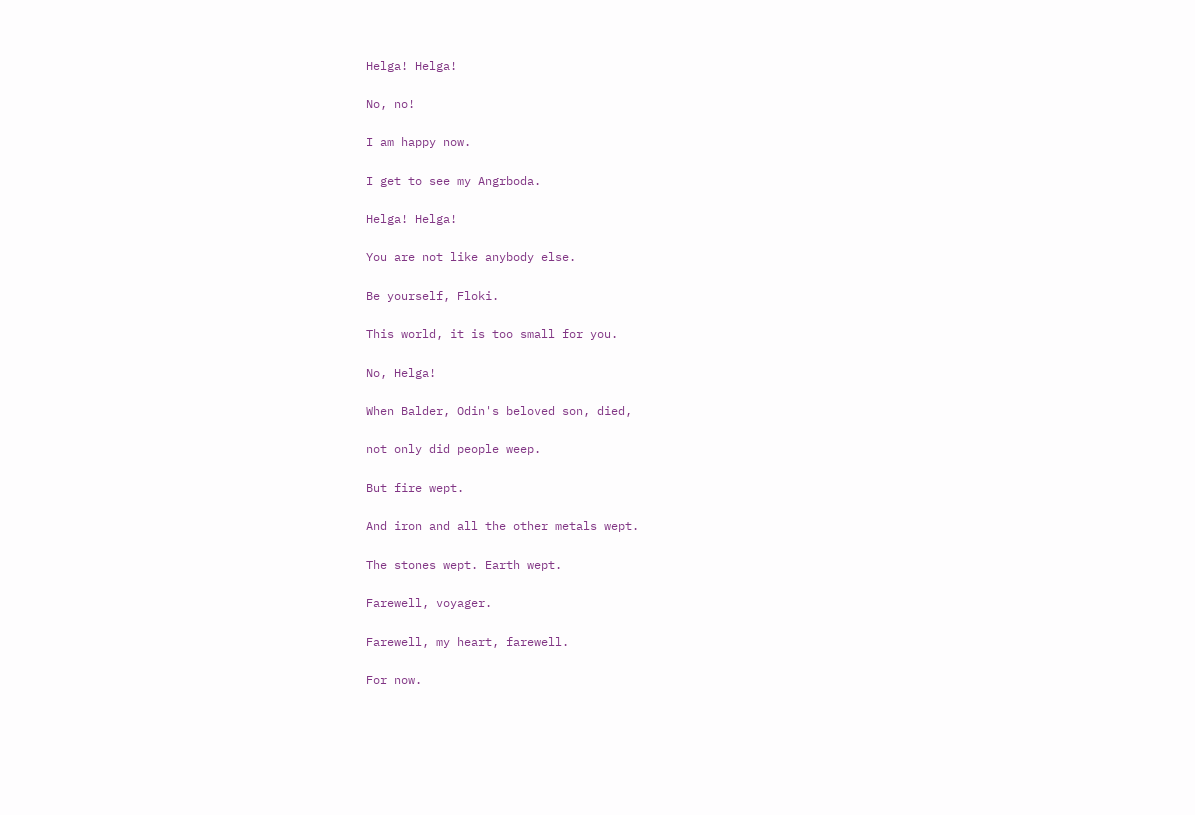Helga! Helga!

No, no!

I am happy now.

I get to see my Angrboda.

Helga! Helga!

You are not like anybody else.

Be yourself, Floki.

This world, it is too small for you.

No, Helga!

When Balder, Odin's beloved son, died,

not only did people weep.

But fire wept.

And iron and all the other metals wept.

The stones wept. Earth wept.

Farewell, voyager.

Farewell, my heart, farewell.

For now.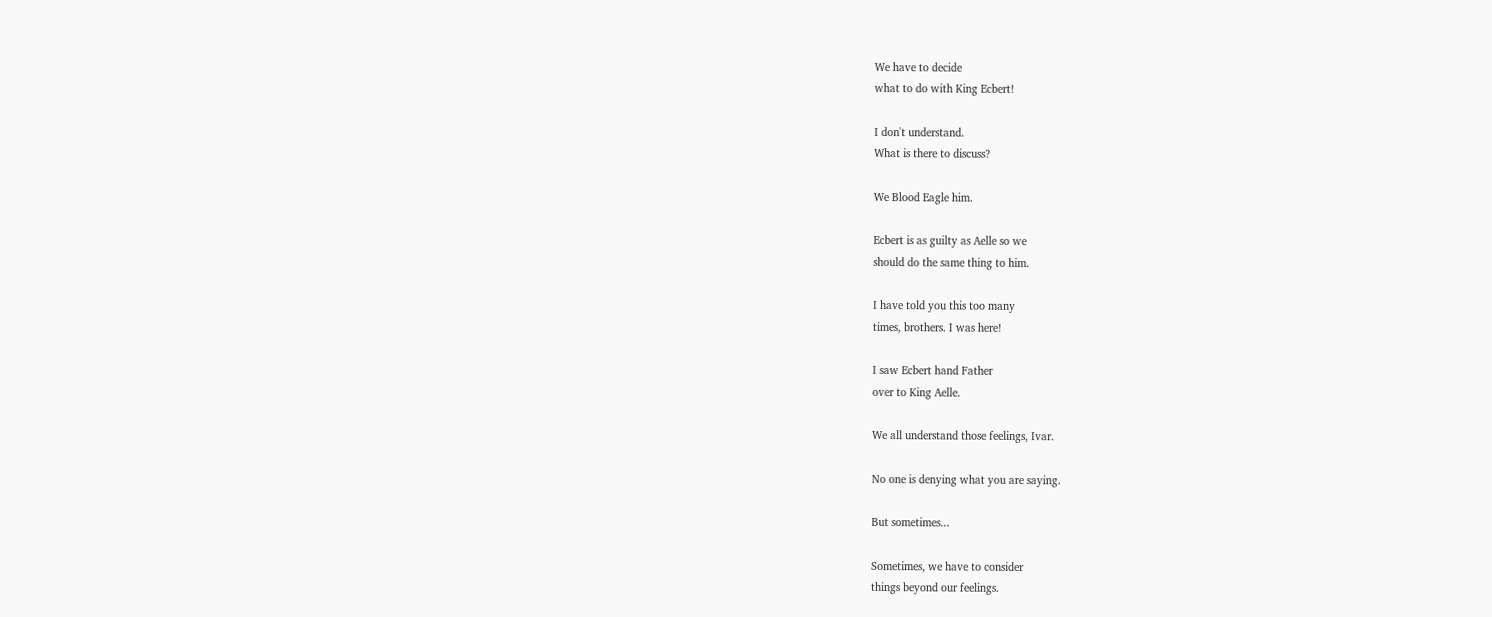We have to decide
what to do with King Ecbert!

I don't understand.
What is there to discuss?

We Blood Eagle him.

Ecbert is as guilty as Aelle so we
should do the same thing to him.

I have told you this too many
times, brothers. I was here!

I saw Ecbert hand Father
over to King Aelle.

We all understand those feelings, Ivar.

No one is denying what you are saying.

But sometimes...

Sometimes, we have to consider
things beyond our feelings.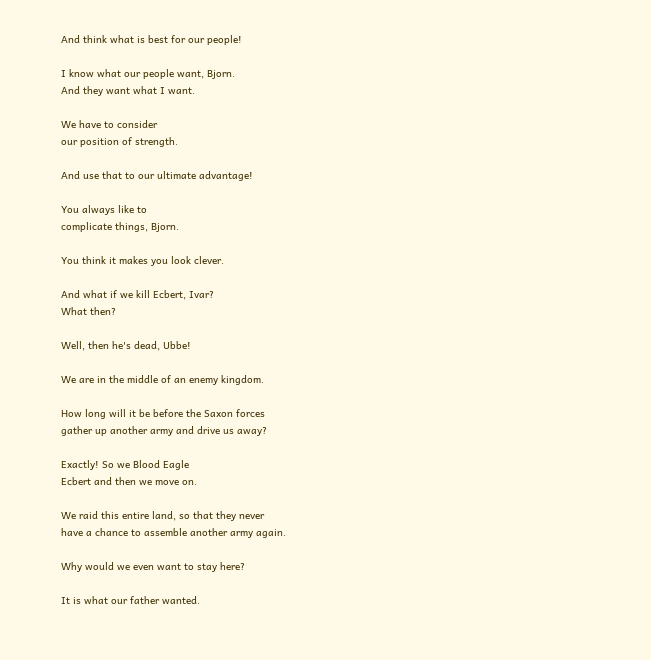And think what is best for our people!

I know what our people want, Bjorn.
And they want what I want.

We have to consider
our position of strength.

And use that to our ultimate advantage!

You always like to
complicate things, Bjorn.

You think it makes you look clever.

And what if we kill Ecbert, Ivar?
What then?

Well, then he's dead, Ubbe!

We are in the middle of an enemy kingdom.

How long will it be before the Saxon forces
gather up another army and drive us away?

Exactly! So we Blood Eagle
Ecbert and then we move on.

We raid this entire land, so that they never
have a chance to assemble another army again.

Why would we even want to stay here?

It is what our father wanted.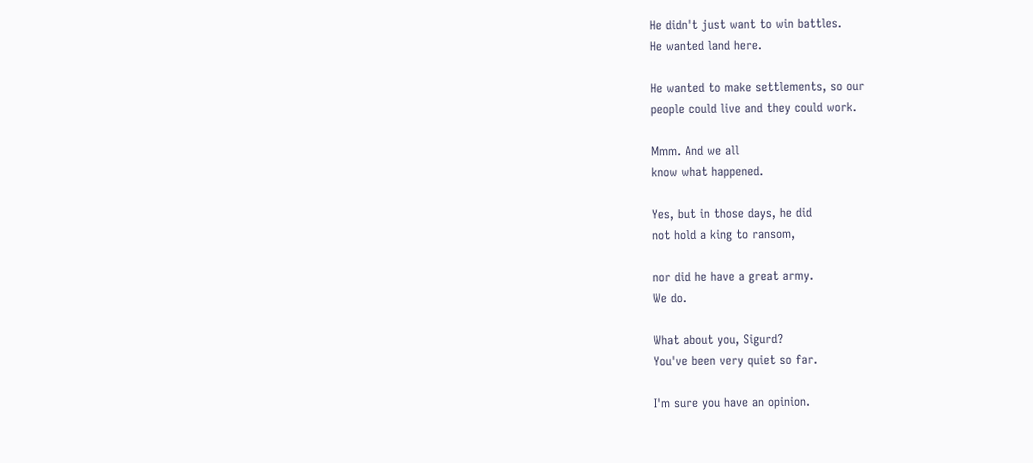He didn't just want to win battles.
He wanted land here.

He wanted to make settlements, so our
people could live and they could work.

Mmm. And we all
know what happened.

Yes, but in those days, he did
not hold a king to ransom,

nor did he have a great army.
We do.

What about you, Sigurd?
You've been very quiet so far.

I'm sure you have an opinion.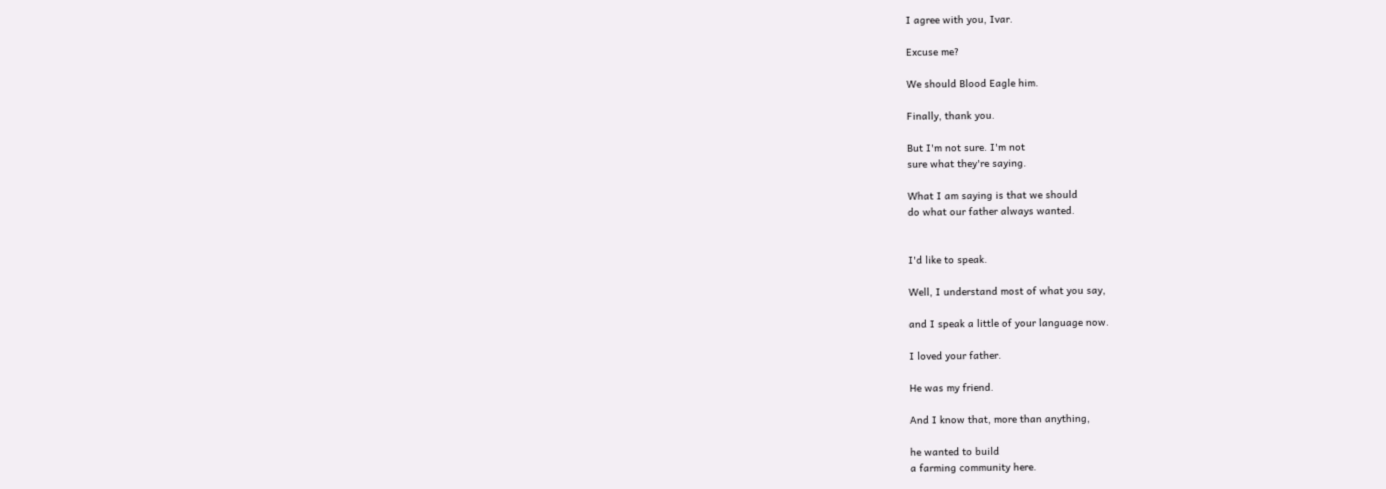I agree with you, Ivar.

Excuse me?

We should Blood Eagle him.

Finally, thank you.

But I'm not sure. I'm not
sure what they're saying.

What I am saying is that we should
do what our father always wanted.


I'd like to speak.

Well, I understand most of what you say,

and I speak a little of your language now.

I loved your father.

He was my friend.

And I know that, more than anything,

he wanted to build
a farming community here.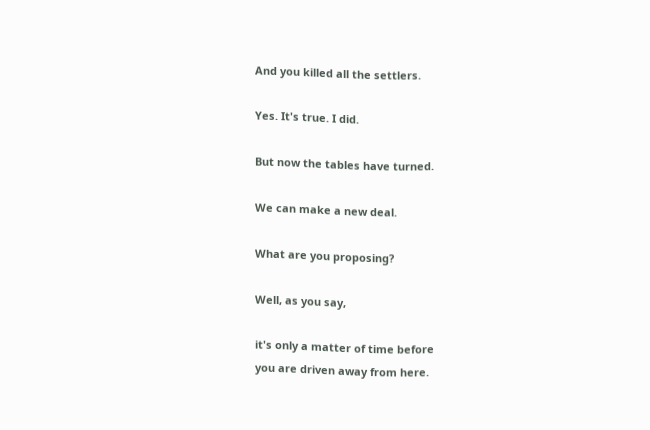And you killed all the settlers.

Yes. It's true. I did.

But now the tables have turned.

We can make a new deal.

What are you proposing?

Well, as you say,

it's only a matter of time before
you are driven away from here.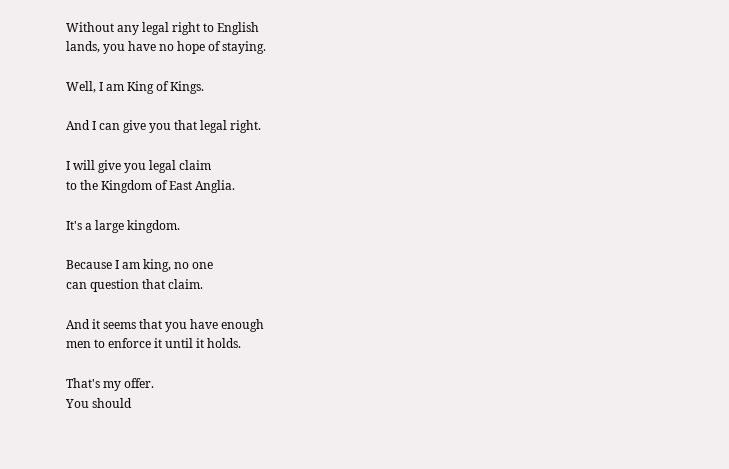Without any legal right to English
lands, you have no hope of staying.

Well, I am King of Kings.

And I can give you that legal right.

I will give you legal claim
to the Kingdom of East Anglia.

It's a large kingdom.

Because I am king, no one
can question that claim.

And it seems that you have enough
men to enforce it until it holds.

That's my offer.
You should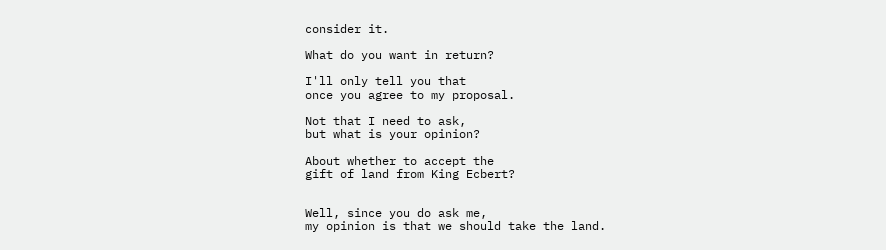consider it.

What do you want in return?

I'll only tell you that
once you agree to my proposal.

Not that I need to ask,
but what is your opinion?

About whether to accept the
gift of land from King Ecbert?


Well, since you do ask me,
my opinion is that we should take the land.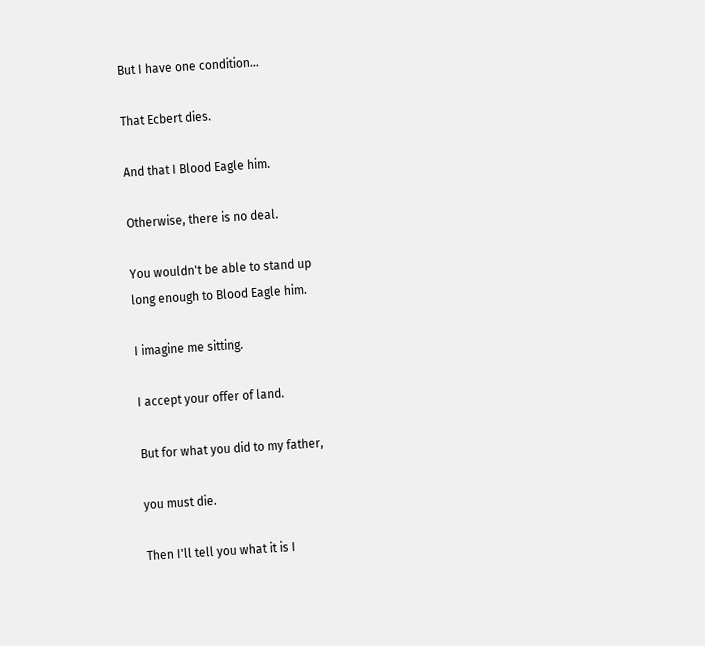But I have one condition...

That Ecbert dies.

And that I Blood Eagle him.

Otherwise, there is no deal.

You wouldn't be able to stand up
long enough to Blood Eagle him.

I imagine me sitting.

I accept your offer of land.

But for what you did to my father,

you must die.

Then I'll tell you what it is I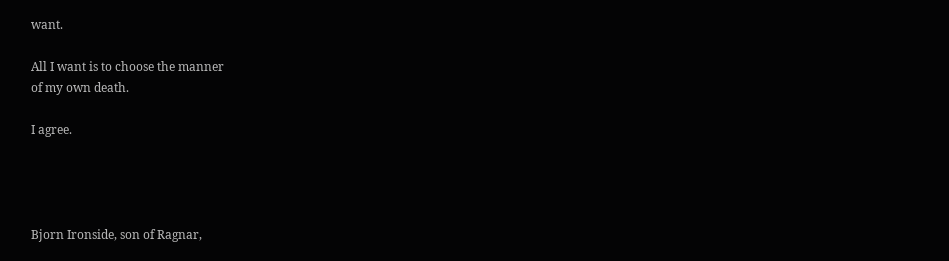want.

All I want is to choose the manner
of my own death.

I agree.




Bjorn Ironside, son of Ragnar,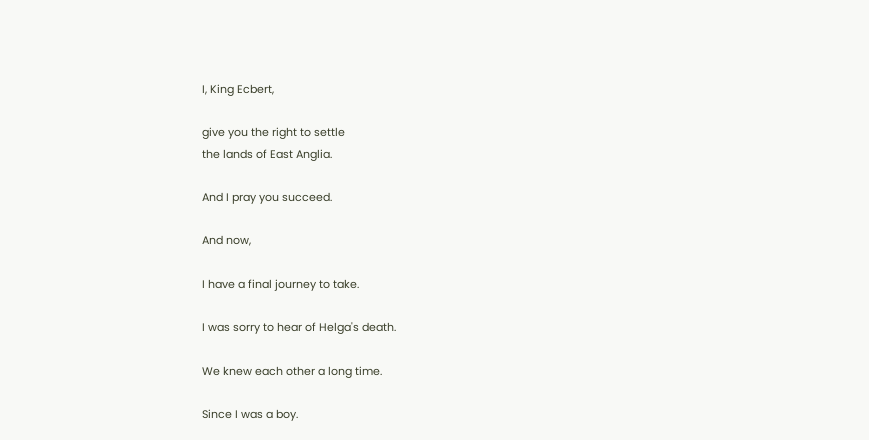I, King Ecbert,

give you the right to settle
the lands of East Anglia.

And I pray you succeed.

And now,

I have a final journey to take.

I was sorry to hear of Helga's death.

We knew each other a long time.

Since I was a boy.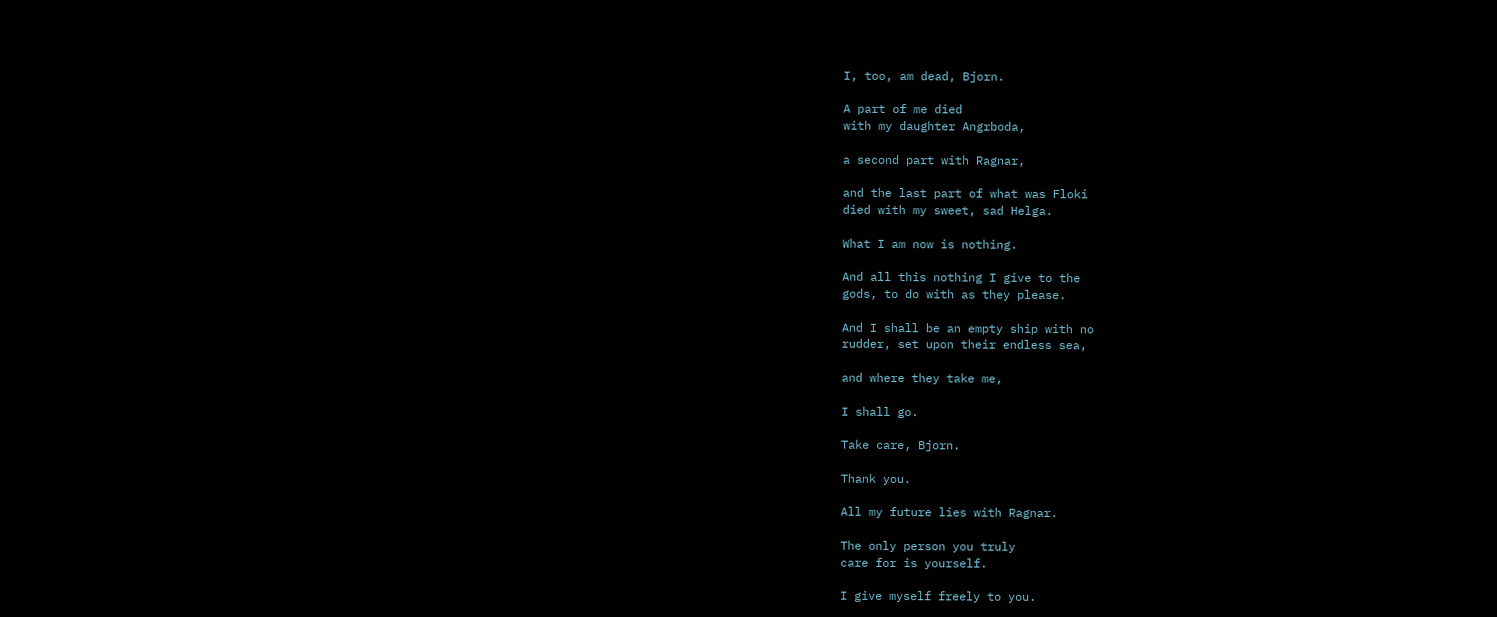I, too, am dead, Bjorn.

A part of me died
with my daughter Angrboda,

a second part with Ragnar,

and the last part of what was Floki
died with my sweet, sad Helga.

What I am now is nothing.

And all this nothing I give to the
gods, to do with as they please.

And I shall be an empty ship with no
rudder, set upon their endless sea,

and where they take me,

I shall go.

Take care, Bjorn.

Thank you.

All my future lies with Ragnar.

The only person you truly
care for is yourself.

I give myself freely to you.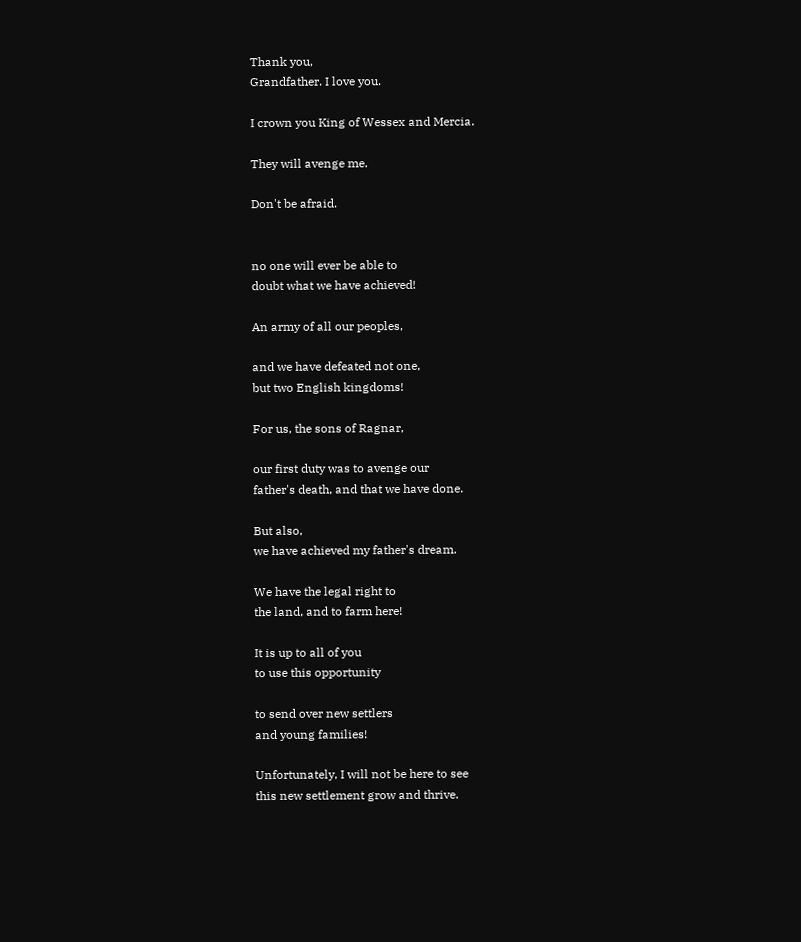Thank you,
Grandfather. I love you.

I crown you King of Wessex and Mercia.

They will avenge me.

Don't be afraid.


no one will ever be able to
doubt what we have achieved!

An army of all our peoples,

and we have defeated not one,
but two English kingdoms!

For us, the sons of Ragnar,

our first duty was to avenge our
father's death, and that we have done.

But also,
we have achieved my father's dream.

We have the legal right to
the land, and to farm here!

It is up to all of you
to use this opportunity

to send over new settlers
and young families!

Unfortunately, I will not be here to see
this new settlement grow and thrive.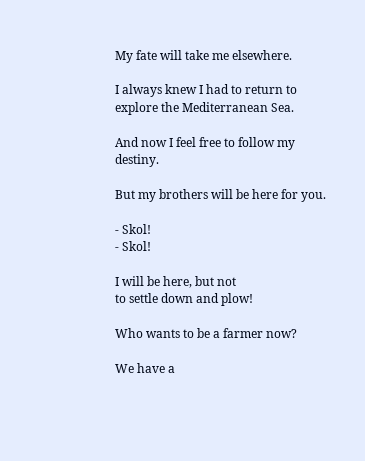My fate will take me elsewhere.

I always knew I had to return to
explore the Mediterranean Sea.

And now I feel free to follow my destiny.

But my brothers will be here for you.

- Skol!
- Skol!

I will be here, but not
to settle down and plow!

Who wants to be a farmer now?

We have a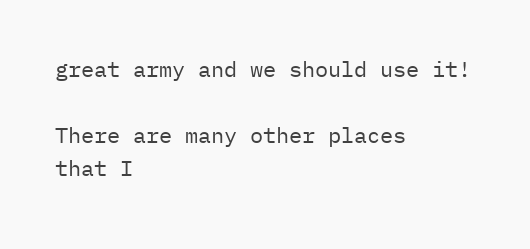great army and we should use it!

There are many other places
that I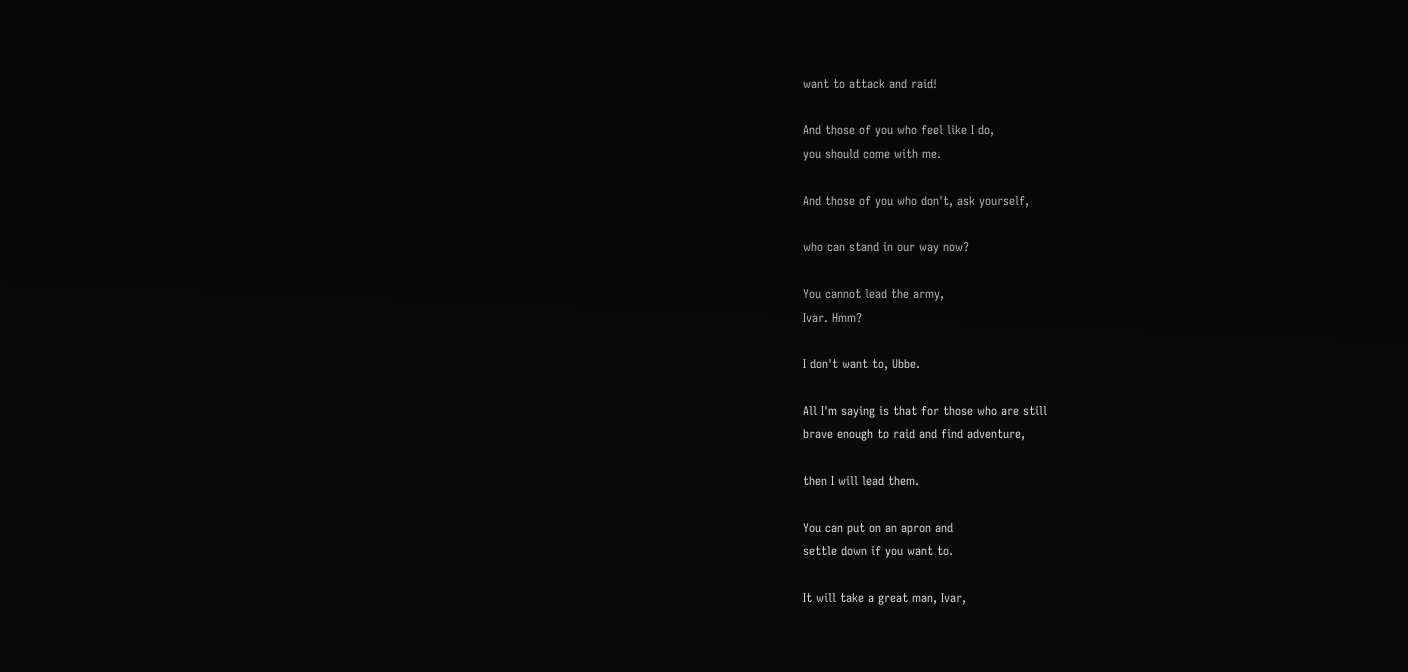want to attack and raid!

And those of you who feel like I do,
you should come with me.

And those of you who don't, ask yourself,

who can stand in our way now?

You cannot lead the army,
Ivar. Hmm?

I don't want to, Ubbe.

All I'm saying is that for those who are still
brave enough to raid and find adventure,

then I will lead them.

You can put on an apron and
settle down if you want to.

It will take a great man, Ivar,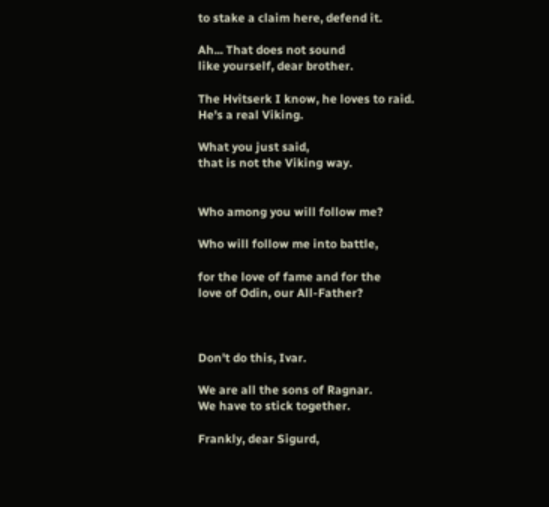to stake a claim here, defend it.

Ah... That does not sound
like yourself, dear brother.

The Hvitserk I know, he loves to raid.
He's a real Viking.

What you just said,
that is not the Viking way.


Who among you will follow me?

Who will follow me into battle,

for the love of fame and for the
love of Odin, our All-Father?



Don't do this, Ivar.

We are all the sons of Ragnar.
We have to stick together.

Frankly, dear Sigurd,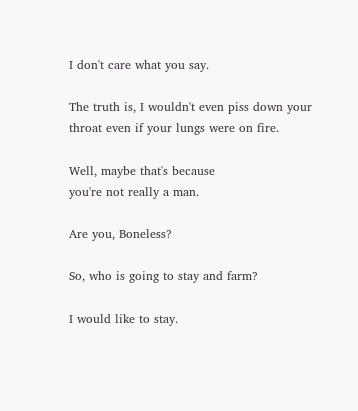I don't care what you say.

The truth is, I wouldn't even piss down your
throat even if your lungs were on fire.

Well, maybe that's because
you're not really a man.

Are you, Boneless?

So, who is going to stay and farm?

I would like to stay.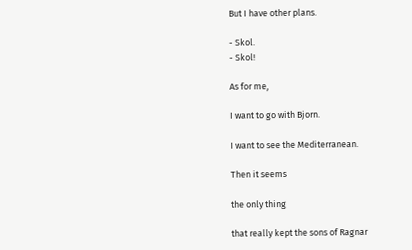But I have other plans.

- Skol.
- Skol!

As for me,

I want to go with Bjorn.

I want to see the Mediterranean.

Then it seems

the only thing

that really kept the sons of Ragnar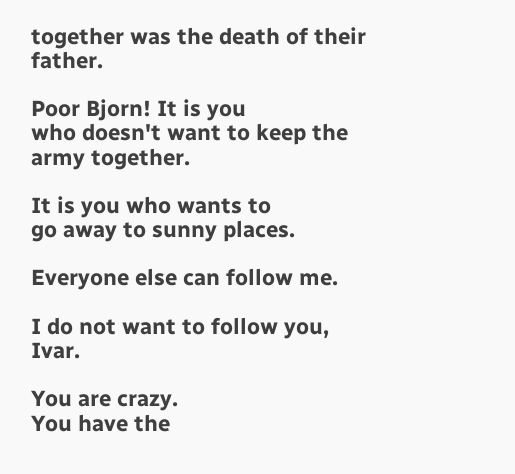together was the death of their father.

Poor Bjorn! It is you
who doesn't want to keep the army together.

It is you who wants to
go away to sunny places.

Everyone else can follow me.

I do not want to follow you, Ivar.

You are crazy.
You have the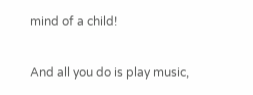mind of a child!

And all you do is play music,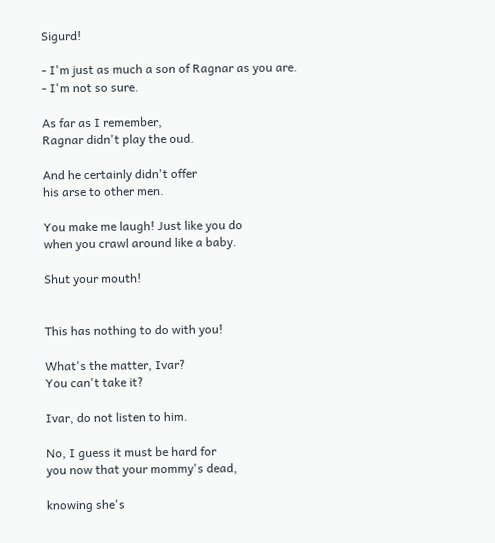Sigurd!

- I'm just as much a son of Ragnar as you are.
- I'm not so sure.

As far as I remember,
Ragnar didn't play the oud.

And he certainly didn't offer
his arse to other men.

You make me laugh! Just like you do
when you crawl around like a baby.

Shut your mouth!


This has nothing to do with you!

What's the matter, Ivar?
You can't take it?

Ivar, do not listen to him.

No, I guess it must be hard for
you now that your mommy's dead,

knowing she's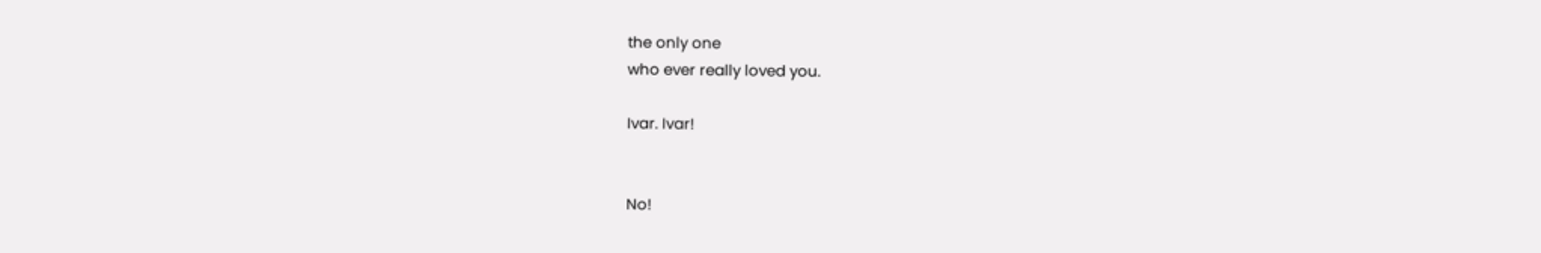the only one
who ever really loved you.

Ivar. Ivar!


No!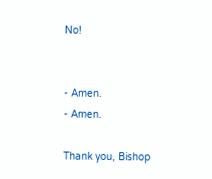No!


- Amen.
- Amen.

Thank you, Bishop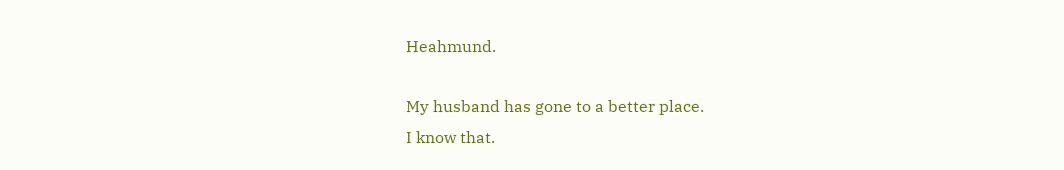Heahmund.

My husband has gone to a better place.
I know that.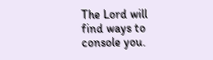The Lord will find ways to console you.